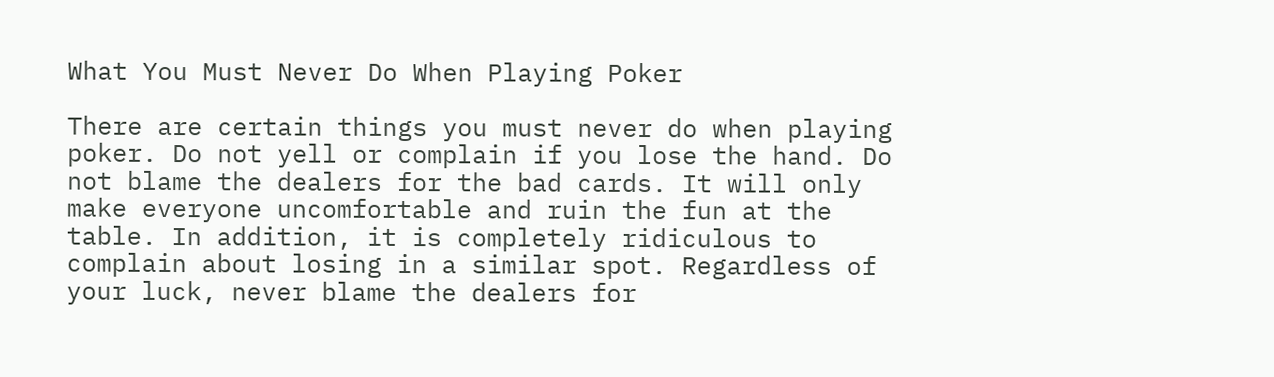What You Must Never Do When Playing Poker

There are certain things you must never do when playing poker. Do not yell or complain if you lose the hand. Do not blame the dealers for the bad cards. It will only make everyone uncomfortable and ruin the fun at the table. In addition, it is completely ridiculous to complain about losing in a similar spot. Regardless of your luck, never blame the dealers for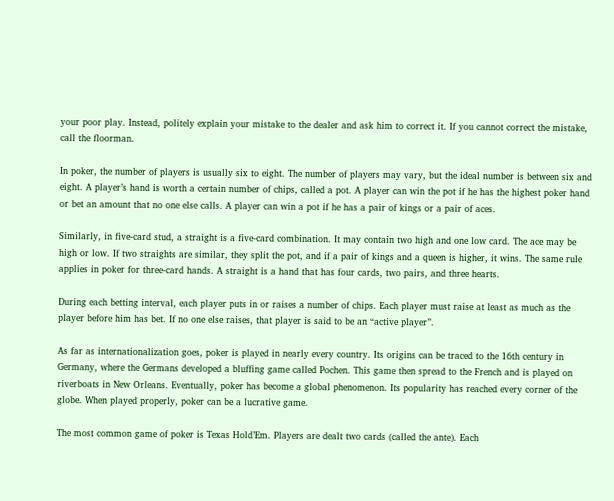your poor play. Instead, politely explain your mistake to the dealer and ask him to correct it. If you cannot correct the mistake, call the floorman.

In poker, the number of players is usually six to eight. The number of players may vary, but the ideal number is between six and eight. A player’s hand is worth a certain number of chips, called a pot. A player can win the pot if he has the highest poker hand or bet an amount that no one else calls. A player can win a pot if he has a pair of kings or a pair of aces.

Similarly, in five-card stud, a straight is a five-card combination. It may contain two high and one low card. The ace may be high or low. If two straights are similar, they split the pot, and if a pair of kings and a queen is higher, it wins. The same rule applies in poker for three-card hands. A straight is a hand that has four cards, two pairs, and three hearts.

During each betting interval, each player puts in or raises a number of chips. Each player must raise at least as much as the player before him has bet. If no one else raises, that player is said to be an “active player”.

As far as internationalization goes, poker is played in nearly every country. Its origins can be traced to the 16th century in Germany, where the Germans developed a bluffing game called Pochen. This game then spread to the French and is played on riverboats in New Orleans. Eventually, poker has become a global phenomenon. Its popularity has reached every corner of the globe. When played properly, poker can be a lucrative game.

The most common game of poker is Texas Hold’Em. Players are dealt two cards (called the ante). Each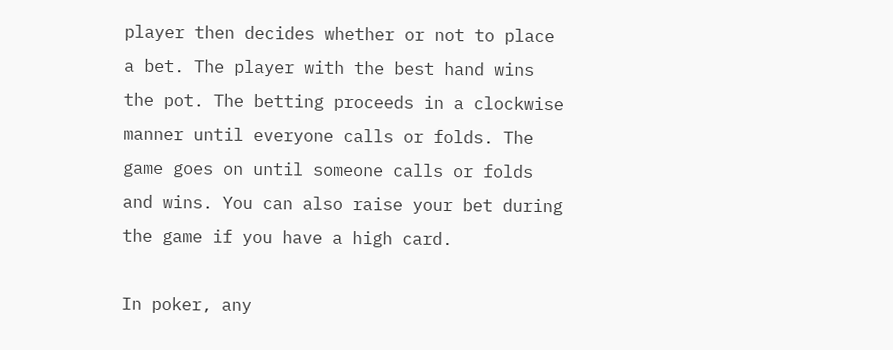player then decides whether or not to place a bet. The player with the best hand wins the pot. The betting proceeds in a clockwise manner until everyone calls or folds. The game goes on until someone calls or folds and wins. You can also raise your bet during the game if you have a high card.

In poker, any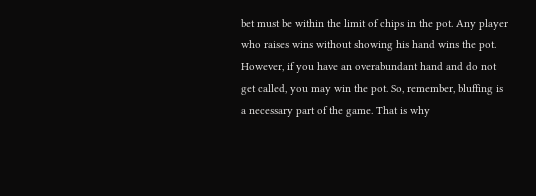bet must be within the limit of chips in the pot. Any player who raises wins without showing his hand wins the pot. However, if you have an overabundant hand and do not get called, you may win the pot. So, remember, bluffing is a necessary part of the game. That is why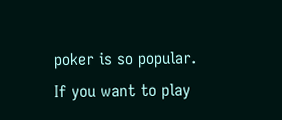poker is so popular. If you want to play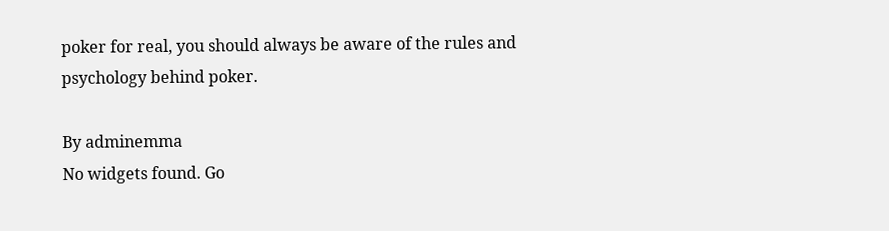poker for real, you should always be aware of the rules and psychology behind poker.

By adminemma
No widgets found. Go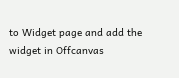to Widget page and add the widget in Offcanvas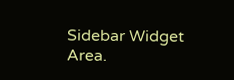Sidebar Widget Area.